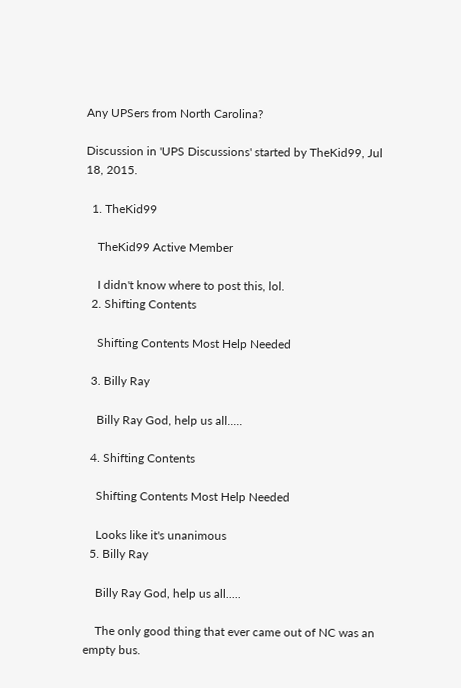Any UPSers from North Carolina?

Discussion in 'UPS Discussions' started by TheKid99, Jul 18, 2015.

  1. TheKid99

    TheKid99 Active Member

    I didn't know where to post this, lol.
  2. Shifting Contents

    Shifting Contents Most Help Needed

  3. Billy Ray

    Billy Ray God, help us all.....

  4. Shifting Contents

    Shifting Contents Most Help Needed

    Looks like it's unanimous
  5. Billy Ray

    Billy Ray God, help us all.....

    The only good thing that ever came out of NC was an empty bus.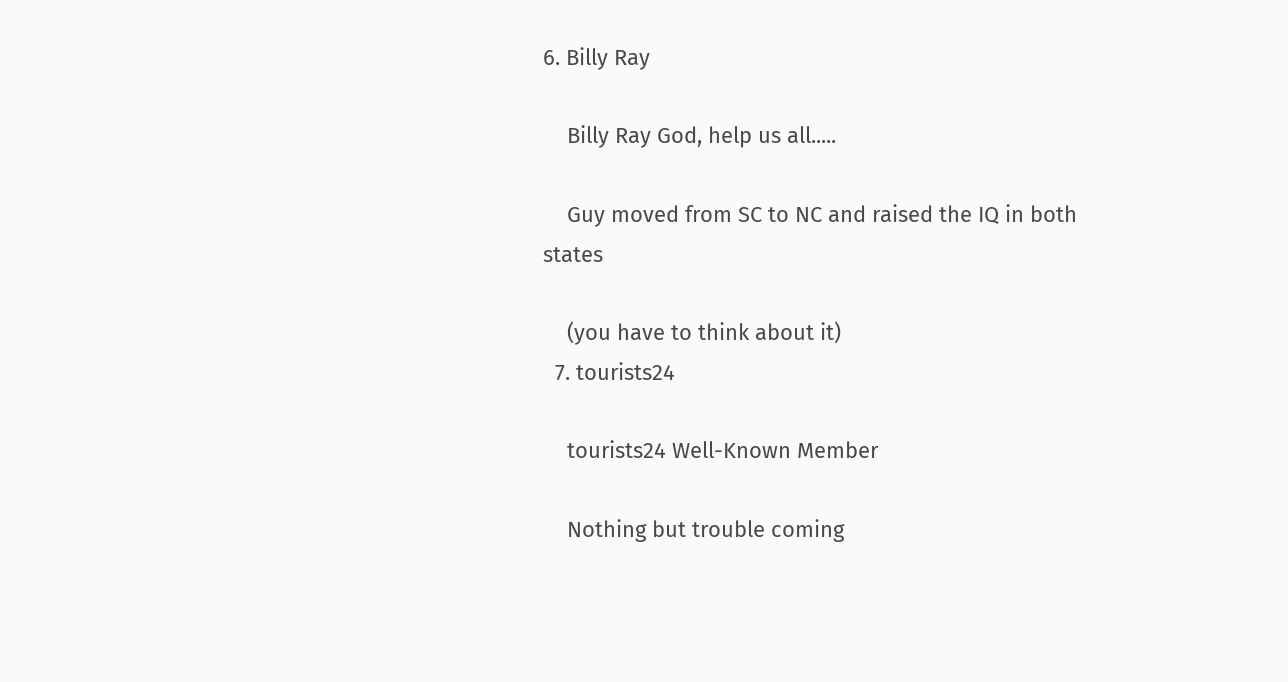6. Billy Ray

    Billy Ray God, help us all.....

    Guy moved from SC to NC and raised the IQ in both states

    (you have to think about it)
  7. tourists24

    tourists24 Well-Known Member

    Nothing but trouble coming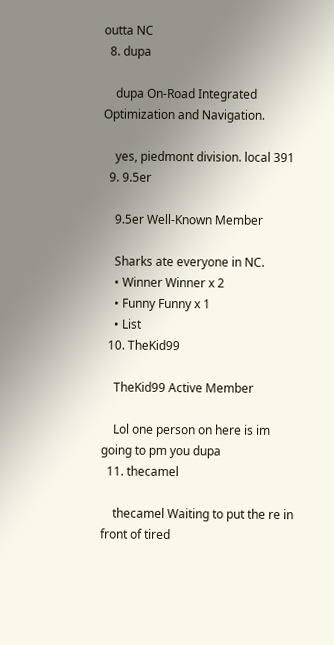outta NC
  8. dupa

    dupa On-Road Integrated Optimization and Navigation.

    yes, piedmont division. local 391
  9. 9.5er

    9.5er Well-Known Member

    Sharks ate everyone in NC.
    • Winner Winner x 2
    • Funny Funny x 1
    • List
  10. TheKid99

    TheKid99 Active Member

    Lol one person on here is im going to pm you dupa
  11. thecamel

    thecamel Waiting to put the re in front of tired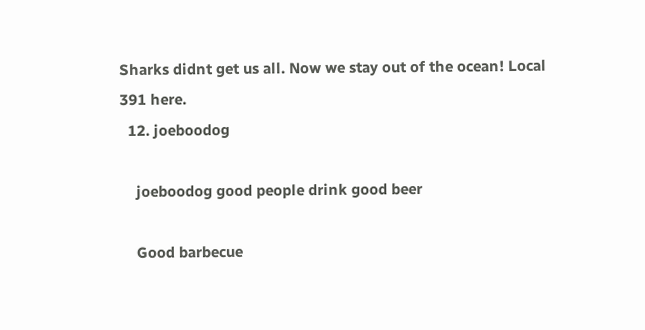Sharks didnt get us all. Now we stay out of the ocean! Local 391 here.
  12. joeboodog

    joeboodog good people drink good beer

    Good barbecue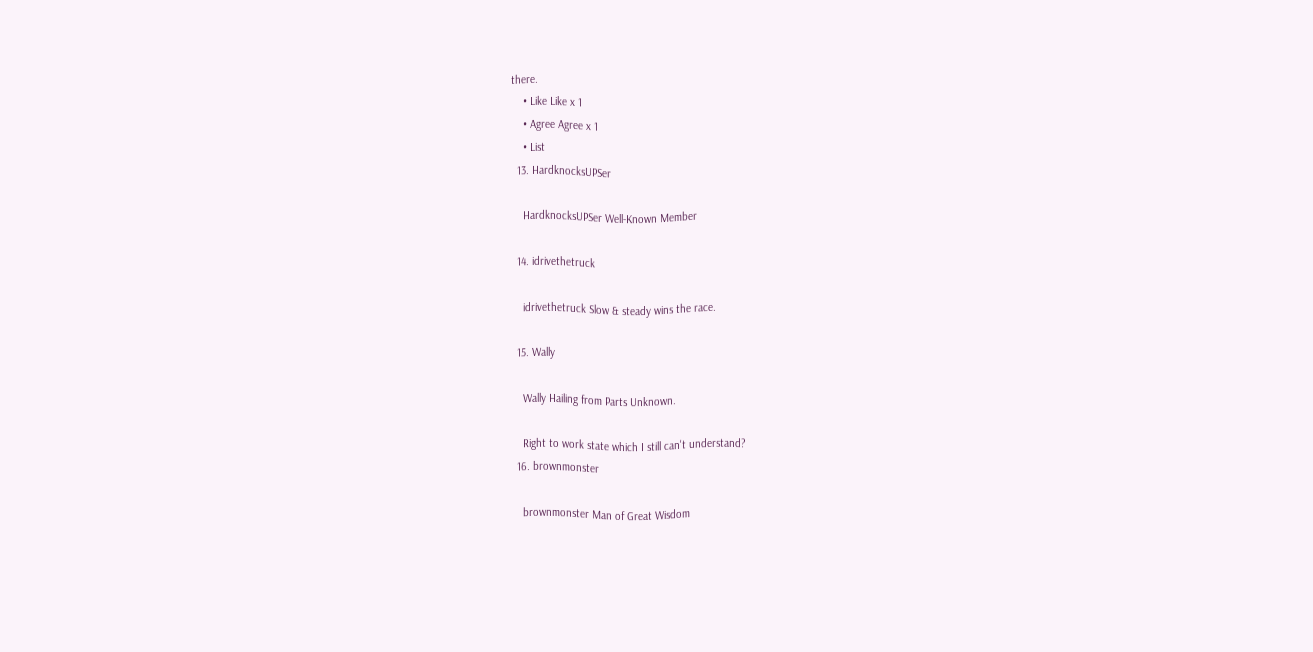there.
    • Like Like x 1
    • Agree Agree x 1
    • List
  13. HardknocksUPSer

    HardknocksUPSer Well-Known Member

  14. idrivethetruck

    idrivethetruck Slow & steady wins the race.

  15. Wally

    Wally Hailing from Parts Unknown.

    Right to work state which I still can't understand?
  16. brownmonster

    brownmonster Man of Great Wisdom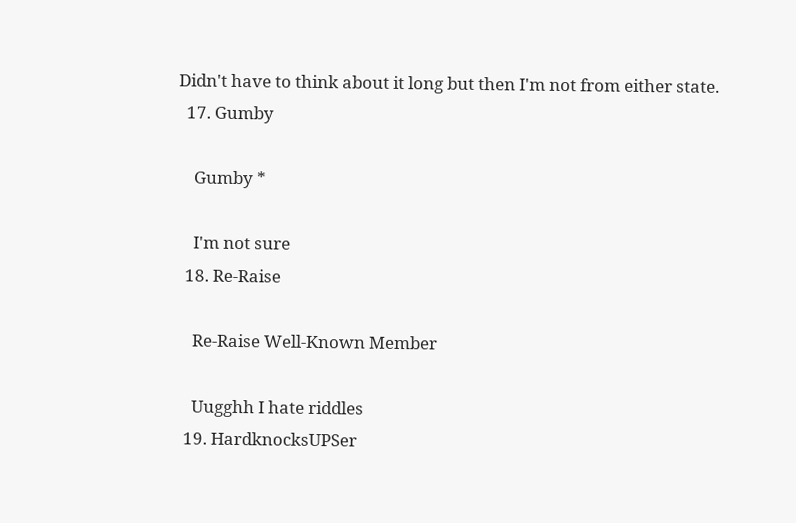Didn't have to think about it long but then I'm not from either state.
  17. Gumby

    Gumby *

    I'm not sure
  18. Re-Raise

    Re-Raise Well-Known Member

    Uugghh I hate riddles
  19. HardknocksUPSer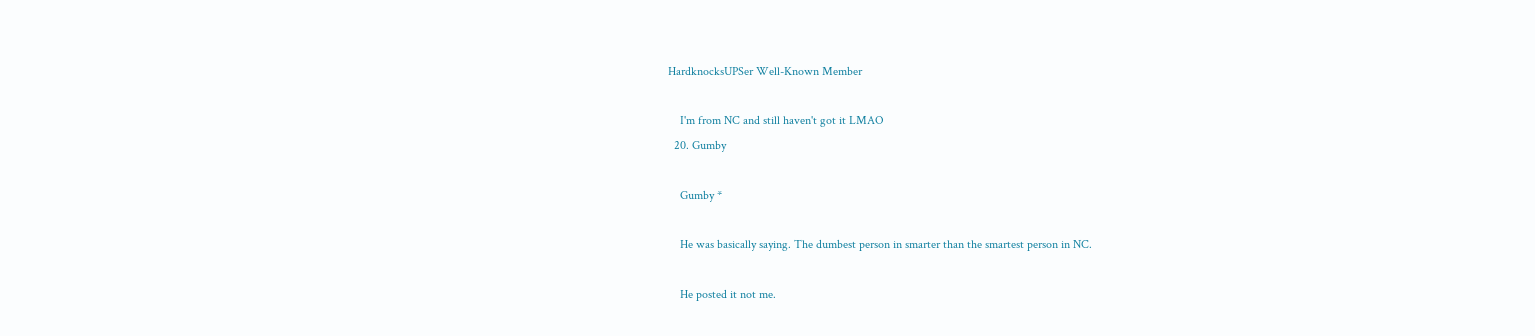HardknocksUPSer Well-Known Member

    I'm from NC and still haven't got it LMAO
  20. Gumby

    Gumby *

    He was basically saying. The dumbest person in smarter than the smartest person in NC.

    He posted it not me.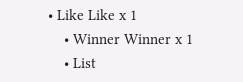• Like Like x 1
    • Winner Winner x 1
    • List